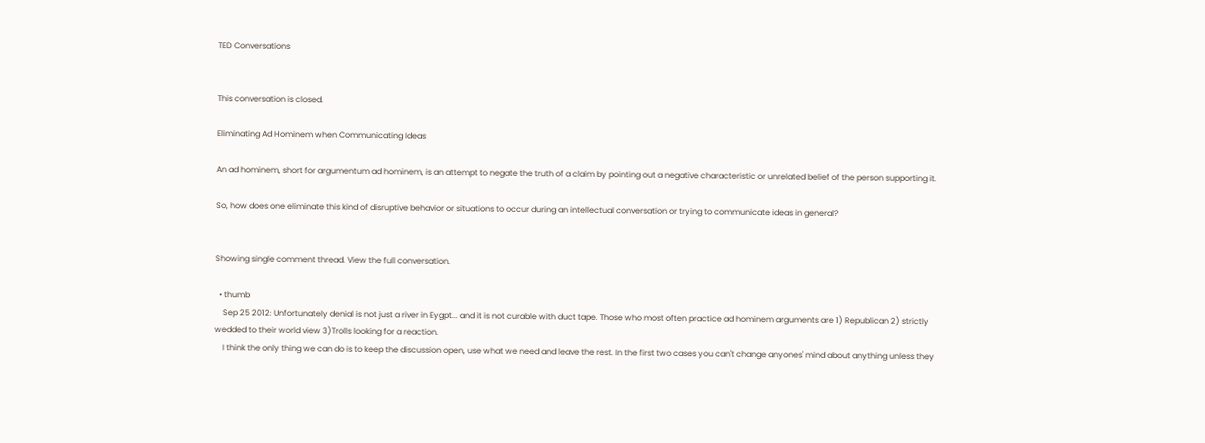TED Conversations


This conversation is closed.

Eliminating Ad Hominem when Communicating Ideas

An ad hominem, short for argumentum ad hominem, is an attempt to negate the truth of a claim by pointing out a negative characteristic or unrelated belief of the person supporting it.

So, how does one eliminate this kind of disruptive behavior or situations to occur during an intellectual conversation or trying to communicate ideas in general?


Showing single comment thread. View the full conversation.

  • thumb
    Sep 25 2012: Unfortunately denial is not just a river in Eygpt... and it is not curable with duct tape. Those who most often practice ad hominem arguments are 1) Republican 2) strictly wedded to their world view 3)Trolls looking for a reaction.
    I think the only thing we can do is to keep the discussion open, use what we need and leave the rest. In the first two cases you can't change anyones' mind about anything unless they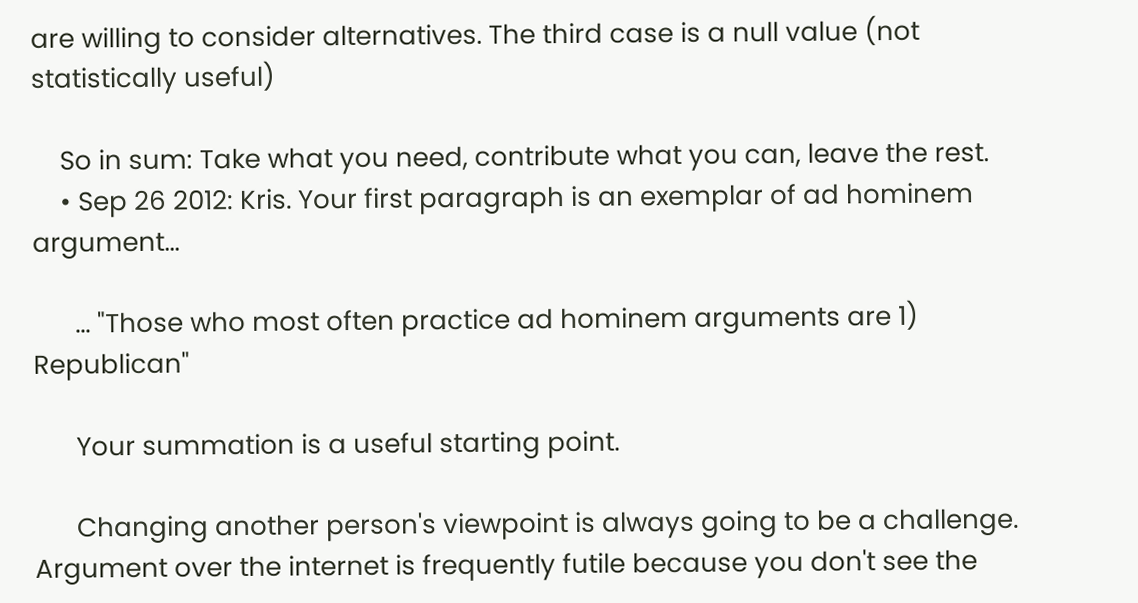are willing to consider alternatives. The third case is a null value (not statistically useful)

    So in sum: Take what you need, contribute what you can, leave the rest.
    • Sep 26 2012: Kris. Your first paragraph is an exemplar of ad hominem argument...

      ... "Those who most often practice ad hominem arguments are 1) Republican"

      Your summation is a useful starting point.

      Changing another person's viewpoint is always going to be a challenge. Argument over the internet is frequently futile because you don't see the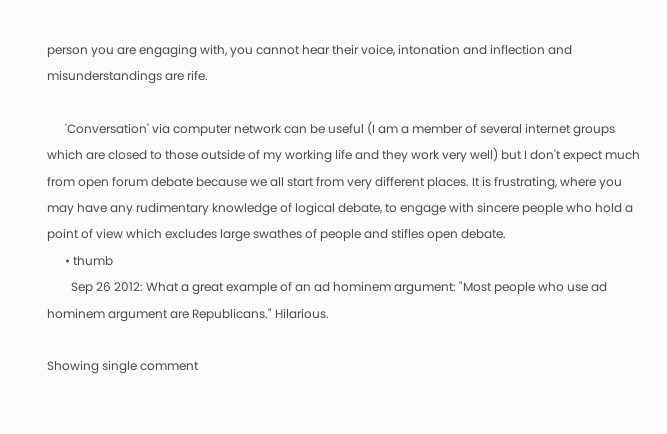person you are engaging with, you cannot hear their voice, intonation and inflection and misunderstandings are rife.

      'Conversation' via computer network can be useful (I am a member of several internet groups which are closed to those outside of my working life and they work very well) but I don't expect much from open forum debate because we all start from very different places. It is frustrating, where you may have any rudimentary knowledge of logical debate, to engage with sincere people who hold a point of view which excludes large swathes of people and stifles open debate.
      • thumb
        Sep 26 2012: What a great example of an ad hominem argument: "Most people who use ad hominem argument are Republicans." Hilarious.

Showing single comment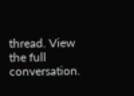thread. View the full conversation.